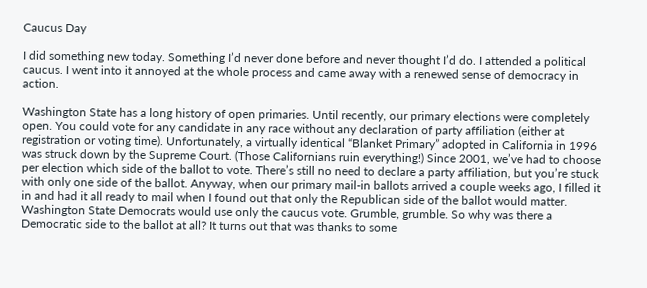Caucus Day

I did something new today. Something I’d never done before and never thought I’d do. I attended a political caucus. I went into it annoyed at the whole process and came away with a renewed sense of democracy in action.

Washington State has a long history of open primaries. Until recently, our primary elections were completely open. You could vote for any candidate in any race without any declaration of party affiliation (either at registration or voting time). Unfortunately, a virtually identical “Blanket Primary” adopted in California in 1996 was struck down by the Supreme Court. (Those Californians ruin everything!) Since 2001, we’ve had to choose per election which side of the ballot to vote. There’s still no need to declare a party affiliation, but you’re stuck with only one side of the ballot. Anyway, when our primary mail-in ballots arrived a couple weeks ago, I filled it in and had it all ready to mail when I found out that only the Republican side of the ballot would matter. Washington State Democrats would use only the caucus vote. Grumble, grumble. So why was there a Democratic side to the ballot at all? It turns out that was thanks to some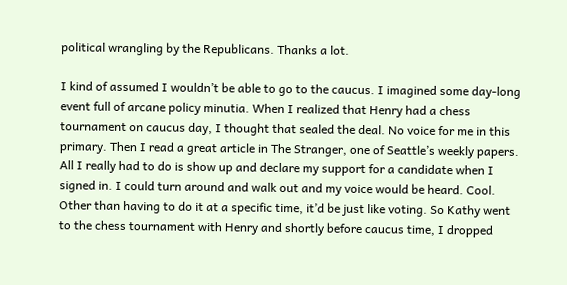political wrangling by the Republicans. Thanks a lot.

I kind of assumed I wouldn’t be able to go to the caucus. I imagined some day-long event full of arcane policy minutia. When I realized that Henry had a chess tournament on caucus day, I thought that sealed the deal. No voice for me in this primary. Then I read a great article in The Stranger, one of Seattle’s weekly papers. All I really had to do is show up and declare my support for a candidate when I signed in. I could turn around and walk out and my voice would be heard. Cool. Other than having to do it at a specific time, it’d be just like voting. So Kathy went to the chess tournament with Henry and shortly before caucus time, I dropped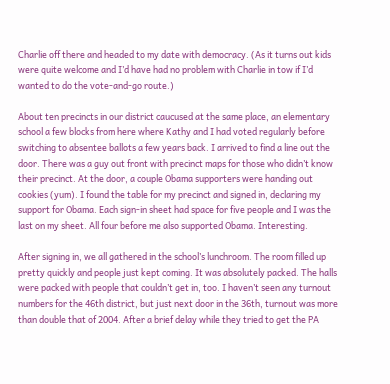Charlie off there and headed to my date with democracy. (As it turns out kids were quite welcome and I’d have had no problem with Charlie in tow if I’d wanted to do the vote-and-go route.)

About ten precincts in our district caucused at the same place, an elementary school a few blocks from here where Kathy and I had voted regularly before switching to absentee ballots a few years back. I arrived to find a line out the door. There was a guy out front with precinct maps for those who didn’t know their precinct. At the door, a couple Obama supporters were handing out cookies (yum). I found the table for my precinct and signed in, declaring my support for Obama. Each sign-in sheet had space for five people and I was the last on my sheet. All four before me also supported Obama. Interesting.

After signing in, we all gathered in the school’s lunchroom. The room filled up pretty quickly and people just kept coming. It was absolutely packed. The halls were packed with people that couldn’t get in, too. I haven’t seen any turnout numbers for the 46th district, but just next door in the 36th, turnout was more than double that of 2004. After a brief delay while they tried to get the PA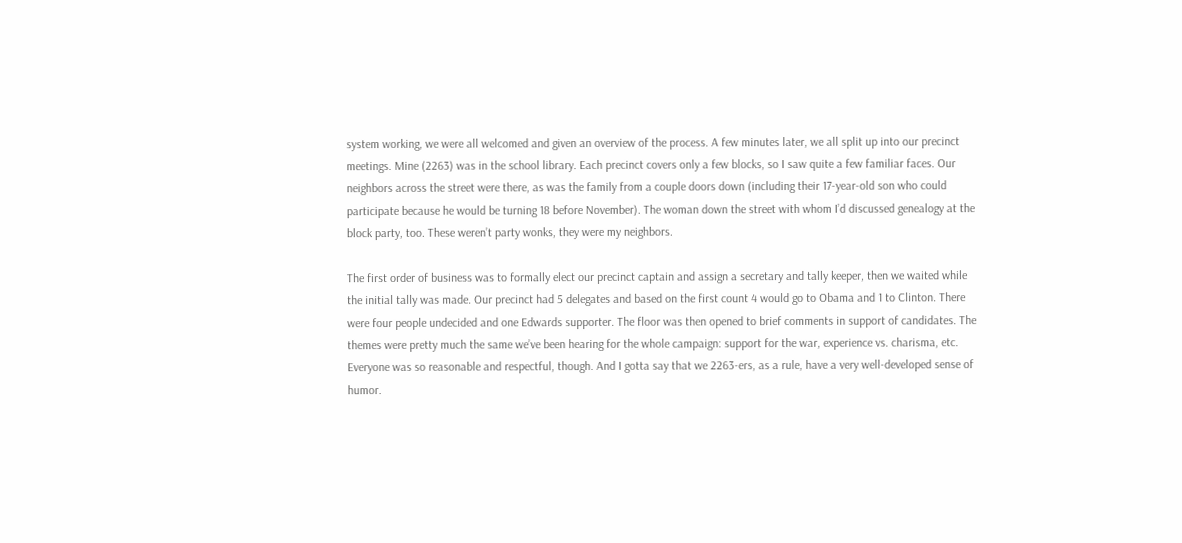system working, we were all welcomed and given an overview of the process. A few minutes later, we all split up into our precinct meetings. Mine (2263) was in the school library. Each precinct covers only a few blocks, so I saw quite a few familiar faces. Our neighbors across the street were there, as was the family from a couple doors down (including their 17-year-old son who could participate because he would be turning 18 before November). The woman down the street with whom I’d discussed genealogy at the block party, too. These weren’t party wonks, they were my neighbors.

The first order of business was to formally elect our precinct captain and assign a secretary and tally keeper, then we waited while the initial tally was made. Our precinct had 5 delegates and based on the first count 4 would go to Obama and 1 to Clinton. There were four people undecided and one Edwards supporter. The floor was then opened to brief comments in support of candidates. The themes were pretty much the same we’ve been hearing for the whole campaign: support for the war, experience vs. charisma, etc. Everyone was so reasonable and respectful, though. And I gotta say that we 2263-ers, as a rule, have a very well-developed sense of humor.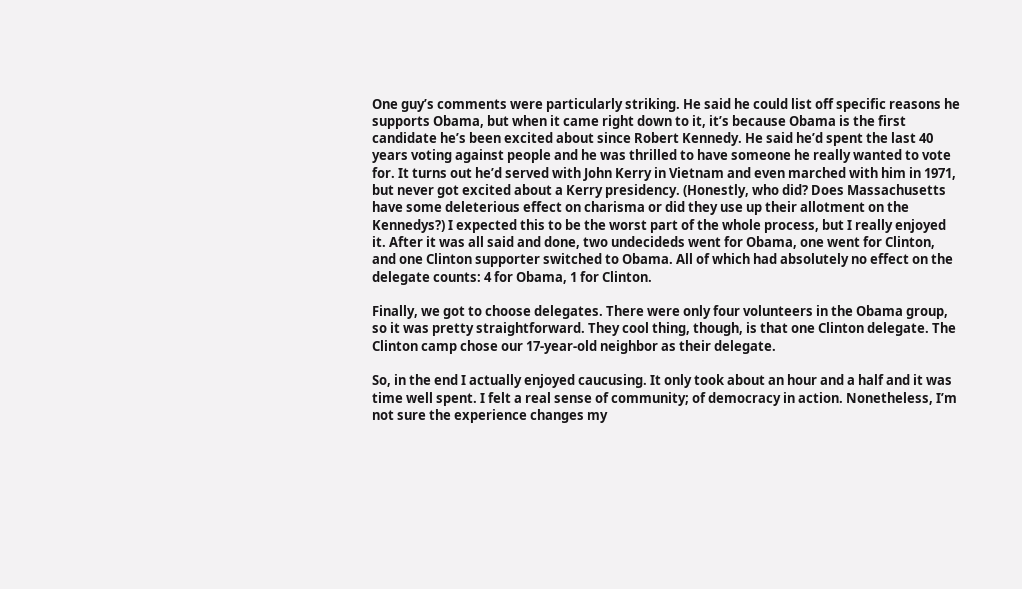One guy’s comments were particularly striking. He said he could list off specific reasons he supports Obama, but when it came right down to it, it’s because Obama is the first candidate he’s been excited about since Robert Kennedy. He said he’d spent the last 40 years voting against people and he was thrilled to have someone he really wanted to vote for. It turns out he’d served with John Kerry in Vietnam and even marched with him in 1971, but never got excited about a Kerry presidency. (Honestly, who did? Does Massachusetts have some deleterious effect on charisma or did they use up their allotment on the Kennedys?) I expected this to be the worst part of the whole process, but I really enjoyed it. After it was all said and done, two undecideds went for Obama, one went for Clinton, and one Clinton supporter switched to Obama. All of which had absolutely no effect on the delegate counts: 4 for Obama, 1 for Clinton.

Finally, we got to choose delegates. There were only four volunteers in the Obama group, so it was pretty straightforward. They cool thing, though, is that one Clinton delegate. The Clinton camp chose our 17-year-old neighbor as their delegate.

So, in the end I actually enjoyed caucusing. It only took about an hour and a half and it was time well spent. I felt a real sense of community; of democracy in action. Nonetheless, I’m not sure the experience changes my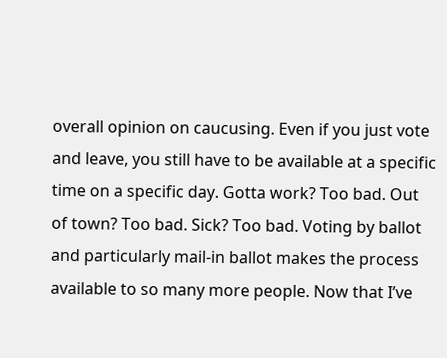overall opinion on caucusing. Even if you just vote and leave, you still have to be available at a specific time on a specific day. Gotta work? Too bad. Out of town? Too bad. Sick? Too bad. Voting by ballot and particularly mail-in ballot makes the process available to so many more people. Now that I’ve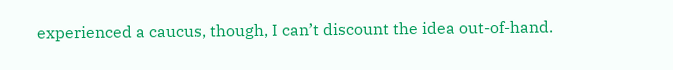experienced a caucus, though, I can’t discount the idea out-of-hand.